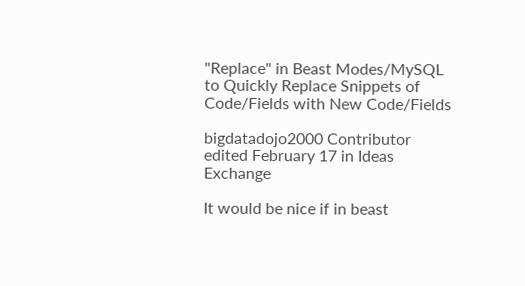"Replace" in Beast Modes/MySQL to Quickly Replace Snippets of Code/Fields with New Code/Fields

bigdatadojo2000 Contributor
edited February 17 in Ideas Exchange

It would be nice if in beast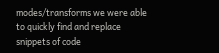modes/transforms we were able to quickly find and replace snippets of code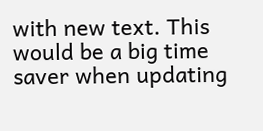with new text. This would be a big time saver when updating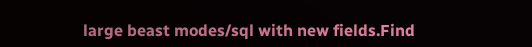large beast modes/sql with new fields.Find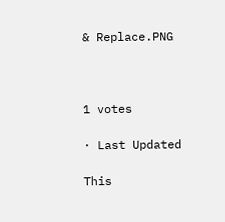& Replace.PNG



1 votes

· Last Updated

This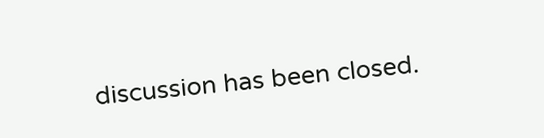discussion has been closed.